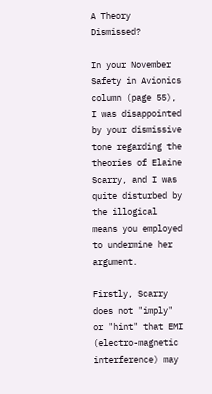A Theory Dismissed?

In your November Safety in Avionics column (page 55), I was disappointed by your dismissive tone regarding the theories of Elaine Scarry, and I was quite disturbed by the illogical means you employed to undermine her argument.

Firstly, Scarry does not "imply" or "hint" that EMI (electro-magnetic interference) may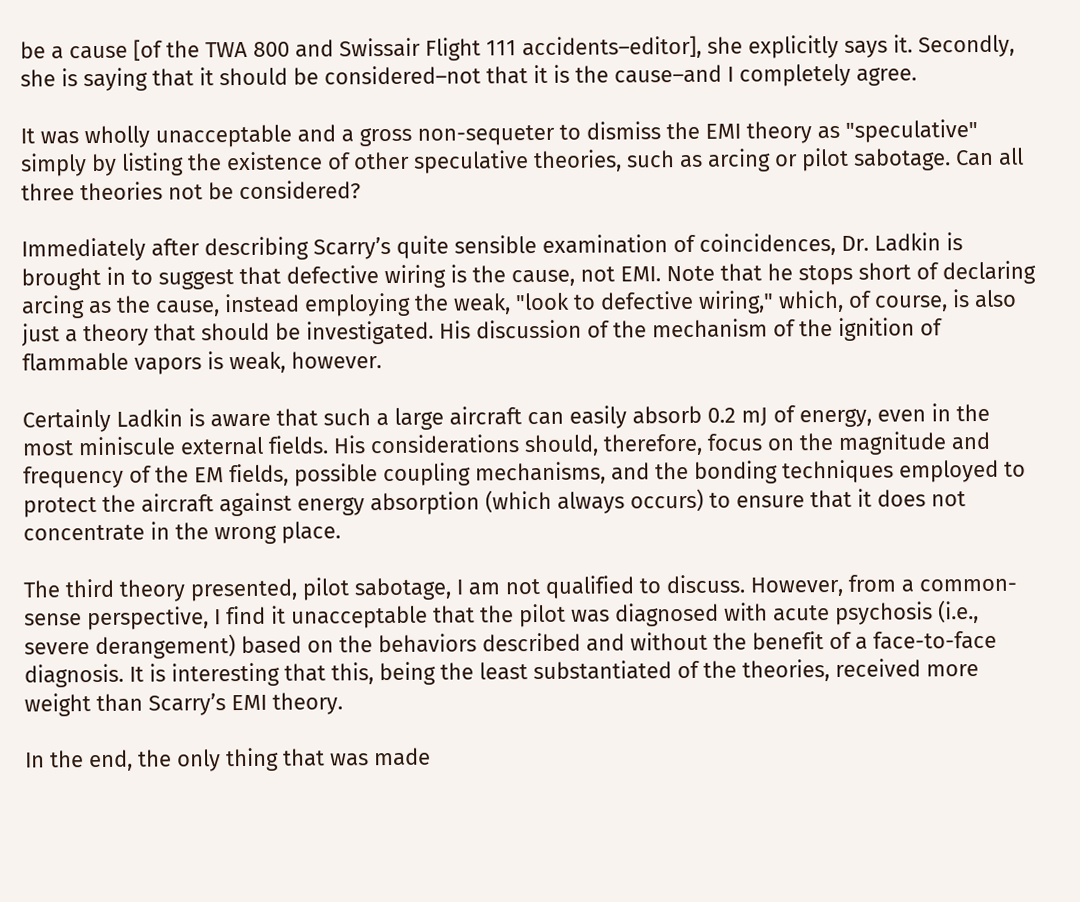be a cause [of the TWA 800 and Swissair Flight 111 accidents–editor], she explicitly says it. Secondly, she is saying that it should be considered–not that it is the cause–and I completely agree.

It was wholly unacceptable and a gross non-sequeter to dismiss the EMI theory as "speculative" simply by listing the existence of other speculative theories, such as arcing or pilot sabotage. Can all three theories not be considered?

Immediately after describing Scarry’s quite sensible examination of coincidences, Dr. Ladkin is brought in to suggest that defective wiring is the cause, not EMI. Note that he stops short of declaring arcing as the cause, instead employing the weak, "look to defective wiring," which, of course, is also just a theory that should be investigated. His discussion of the mechanism of the ignition of flammable vapors is weak, however.

Certainly Ladkin is aware that such a large aircraft can easily absorb 0.2 mJ of energy, even in the most miniscule external fields. His considerations should, therefore, focus on the magnitude and frequency of the EM fields, possible coupling mechanisms, and the bonding techniques employed to protect the aircraft against energy absorption (which always occurs) to ensure that it does not concentrate in the wrong place.

The third theory presented, pilot sabotage, I am not qualified to discuss. However, from a common-sense perspective, I find it unacceptable that the pilot was diagnosed with acute psychosis (i.e., severe derangement) based on the behaviors described and without the benefit of a face-to-face diagnosis. It is interesting that this, being the least substantiated of the theories, received more weight than Scarry’s EMI theory.

In the end, the only thing that was made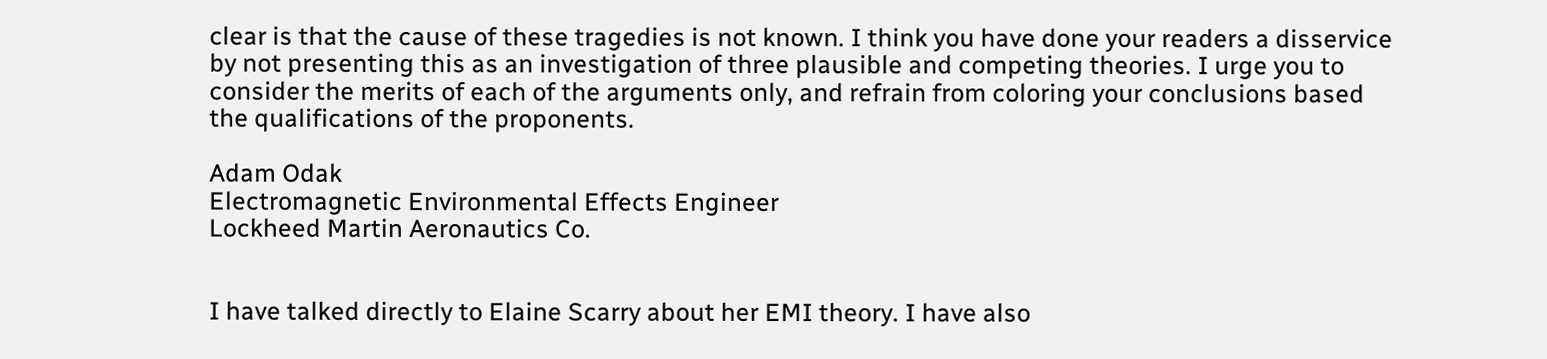clear is that the cause of these tragedies is not known. I think you have done your readers a disservice by not presenting this as an investigation of three plausible and competing theories. I urge you to consider the merits of each of the arguments only, and refrain from coloring your conclusions based the qualifications of the proponents.

Adam Odak
Electromagnetic Environmental Effects Engineer
Lockheed Martin Aeronautics Co.


I have talked directly to Elaine Scarry about her EMI theory. I have also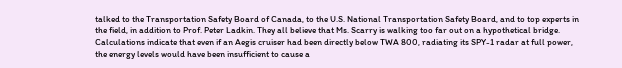talked to the Transportation Safety Board of Canada, to the U.S. National Transportation Safety Board, and to top experts in the field, in addition to Prof. Peter Ladkin. They all believe that Ms. Scarry is walking too far out on a hypothetical bridge. Calculations indicate that even if an Aegis cruiser had been directly below TWA 800, radiating its SPY-1 radar at full power, the energy levels would have been insufficient to cause a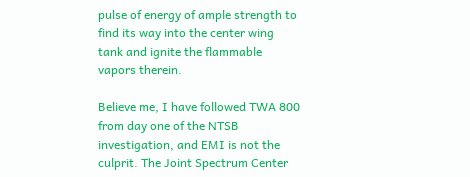pulse of energy of ample strength to find its way into the center wing tank and ignite the flammable vapors therein.

Believe me, I have followed TWA 800 from day one of the NTSB investigation, and EMI is not the culprit. The Joint Spectrum Center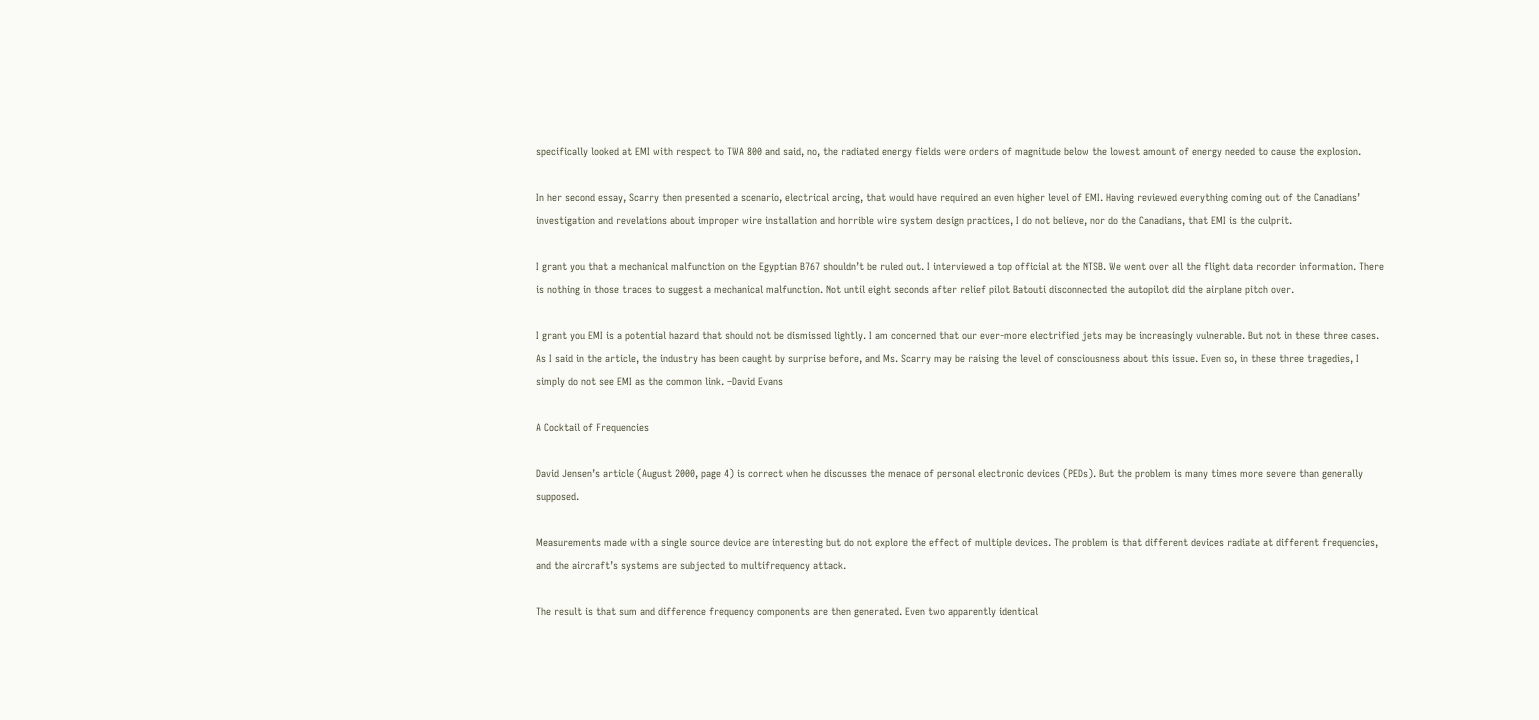specifically looked at EMI with respect to TWA 800 and said, no, the radiated energy fields were orders of magnitude below the lowest amount of energy needed to cause the explosion.

In her second essay, Scarry then presented a scenario, electrical arcing, that would have required an even higher level of EMI. Having reviewed everything coming out of the Canadians’ investigation and revelations about improper wire installation and horrible wire system design practices, I do not believe, nor do the Canadians, that EMI is the culprit.

I grant you that a mechanical malfunction on the Egyptian B767 shouldn’t be ruled out. I interviewed a top official at the NTSB. We went over all the flight data recorder information. There is nothing in those traces to suggest a mechanical malfunction. Not until eight seconds after relief pilot Batouti disconnected the autopilot did the airplane pitch over.

I grant you EMI is a potential hazard that should not be dismissed lightly. I am concerned that our ever-more electrified jets may be increasingly vulnerable. But not in these three cases. As I said in the article, the industry has been caught by surprise before, and Ms. Scarry may be raising the level of consciousness about this issue. Even so, in these three tragedies, I simply do not see EMI as the common link. –David Evans

A Cocktail of Frequencies

David Jensen’s article (August 2000, page 4) is correct when he discusses the menace of personal electronic devices (PEDs). But the problem is many times more severe than generally supposed.

Measurements made with a single source device are interesting but do not explore the effect of multiple devices. The problem is that different devices radiate at different frequencies, and the aircraft’s systems are subjected to multifrequency attack.

The result is that sum and difference frequency components are then generated. Even two apparently identical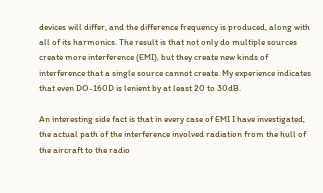devices will differ, and the difference frequency is produced, along with all of its harmonics. The result is that not only do multiple sources create more interference (EMI), but they create new kinds of interference that a single source cannot create. My experience indicates that even DO-160D is lenient by at least 20 to 30dB.

An interesting side fact is that in every case of EMI I have investigated, the actual path of the interference involved radiation from the hull of the aircraft to the radio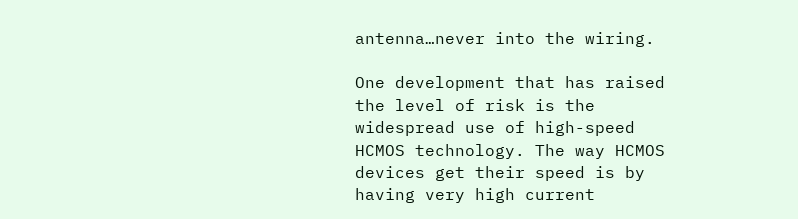antenna…never into the wiring.

One development that has raised the level of risk is the widespread use of high-speed HCMOS technology. The way HCMOS devices get their speed is by having very high current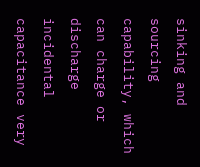sinking and sourcing capability, which can charge or discharge incidental capacitance very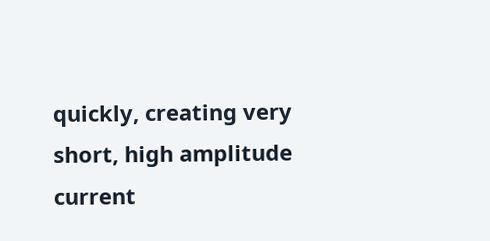quickly, creating very short, high amplitude current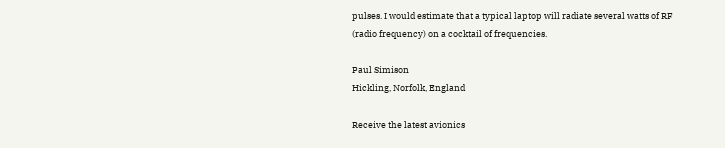pulses. I would estimate that a typical laptop will radiate several watts of RF (radio frequency) on a cocktail of frequencies.

Paul Simison
Hickling, Norfolk, England

Receive the latest avionics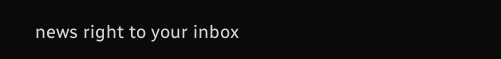news right to your inbox